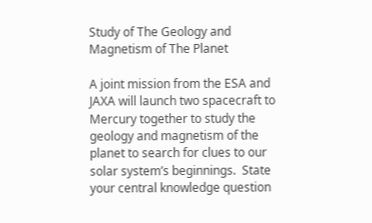Study of The Geology and Magnetism of The Planet

A joint mission from the ESA and JAXA will launch two spacecraft to Mercury together to study the geology and magnetism of the planet to search for clues to our solar system’s beginnings.  State your central knowledge question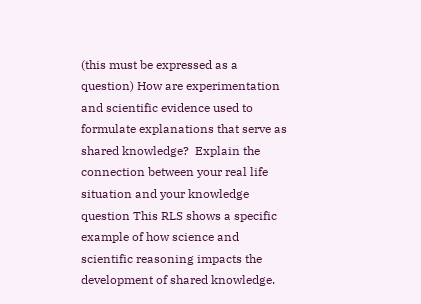(this must be expressed as a question) How are experimentation and scientific evidence used to formulate explanations that serve as shared knowledge?  Explain the connection between your real life situation and your knowledge question This RLS shows a specific example of how science and scientific reasoning impacts the development of shared knowledge.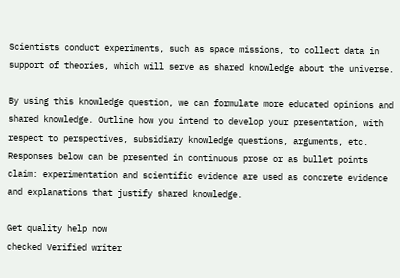Scientists conduct experiments, such as space missions, to collect data in support of theories, which will serve as shared knowledge about the universe.

By using this knowledge question, we can formulate more educated opinions and shared knowledge. Outline how you intend to develop your presentation, with respect to perspectives, subsidiary knowledge questions, arguments, etc. Responses below can be presented in continuous prose or as bullet points claim: experimentation and scientific evidence are used as concrete evidence and explanations that justify shared knowledge.

Get quality help now
checked Verified writer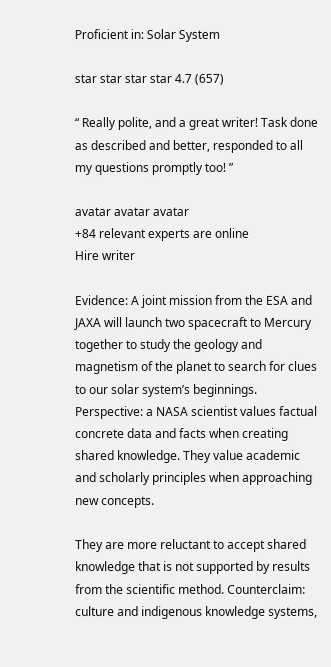Proficient in: Solar System

star star star star 4.7 (657)

“ Really polite, and a great writer! Task done as described and better, responded to all my questions promptly too! ”

avatar avatar avatar
+84 relevant experts are online
Hire writer

Evidence: A joint mission from the ESA and JAXA will launch two spacecraft to Mercury together to study the geology and magnetism of the planet to search for clues to our solar system’s beginnings. Perspective: a NASA scientist values factual concrete data and facts when creating shared knowledge. They value academic and scholarly principles when approaching new concepts.

They are more reluctant to accept shared knowledge that is not supported by results from the scientific method. Counterclaim: culture and indigenous knowledge systems,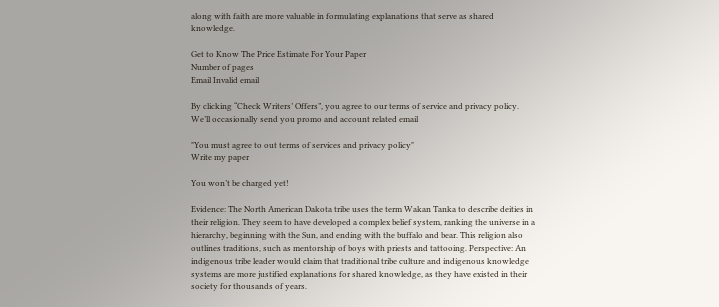along with faith are more valuable in formulating explanations that serve as shared knowledge.

Get to Know The Price Estimate For Your Paper
Number of pages
Email Invalid email

By clicking “Check Writers’ Offers”, you agree to our terms of service and privacy policy. We’ll occasionally send you promo and account related email

"You must agree to out terms of services and privacy policy"
Write my paper

You won’t be charged yet!

Evidence: The North American Dakota tribe uses the term Wakan Tanka to describe deities in their religion. They seem to have developed a complex belief system, ranking the universe in a hierarchy, beginning with the Sun, and ending with the buffalo and bear. This religion also outlines traditions, such as mentorship of boys with priests and tattooing. Perspective: An indigenous tribe leader would claim that traditional tribe culture and indigenous knowledge systems are more justified explanations for shared knowledge, as they have existed in their society for thousands of years.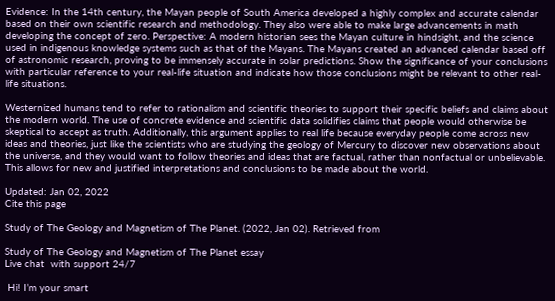Evidence: In the 14th century, the Mayan people of South America developed a highly complex and accurate calendar based on their own scientific research and methodology. They also were able to make large advancements in math developing the concept of zero. Perspective: A modern historian sees the Mayan culture in hindsight, and the science used in indigenous knowledge systems such as that of the Mayans. The Mayans created an advanced calendar based off of astronomic research, proving to be immensely accurate in solar predictions. Show the significance of your conclusions with particular reference to your real-life situation and indicate how those conclusions might be relevant to other real-life situations.

Westernized humans tend to refer to rationalism and scientific theories to support their specific beliefs and claims about the modern world. The use of concrete evidence and scientific data solidifies claims that people would otherwise be skeptical to accept as truth. Additionally, this argument applies to real life because everyday people come across new ideas and theories, just like the scientists who are studying the geology of Mercury to discover new observations about the universe, and they would want to follow theories and ideas that are factual, rather than nonfactual or unbelievable. This allows for new and justified interpretations and conclusions to be made about the world.

Updated: Jan 02, 2022
Cite this page

Study of The Geology and Magnetism of The Planet. (2022, Jan 02). Retrieved from

Study of The Geology and Magnetism of The Planet essay
Live chat  with support 24/7

 Hi! I’m your smart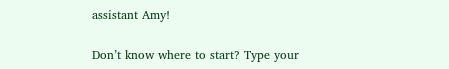assistant Amy!

Don’t know where to start? Type your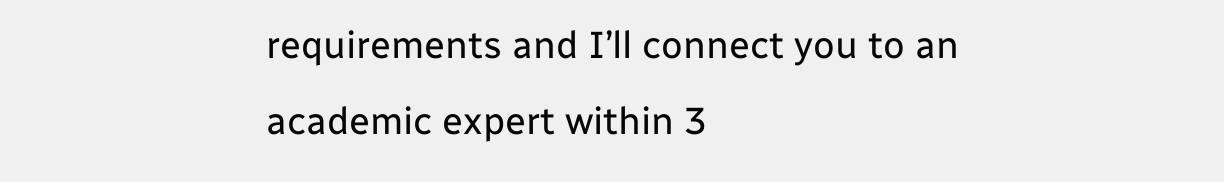requirements and I’ll connect you to an academic expert within 3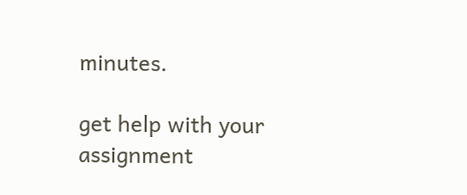minutes.

get help with your assignment